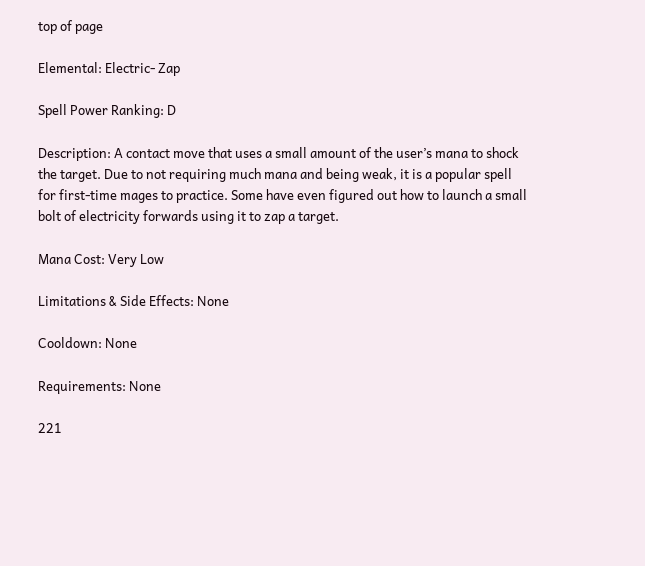top of page

Elemental: Electric- Zap

Spell Power Ranking: D

Description: A contact move that uses a small amount of the user’s mana to shock the target. Due to not requiring much mana and being weak, it is a popular spell for first-time mages to practice. Some have even figured out how to launch a small bolt of electricity forwards using it to zap a target.

Mana Cost: Very Low

Limitations & Side Effects: None

Cooldown: None

Requirements: None

221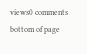views0 comments
bottom of page